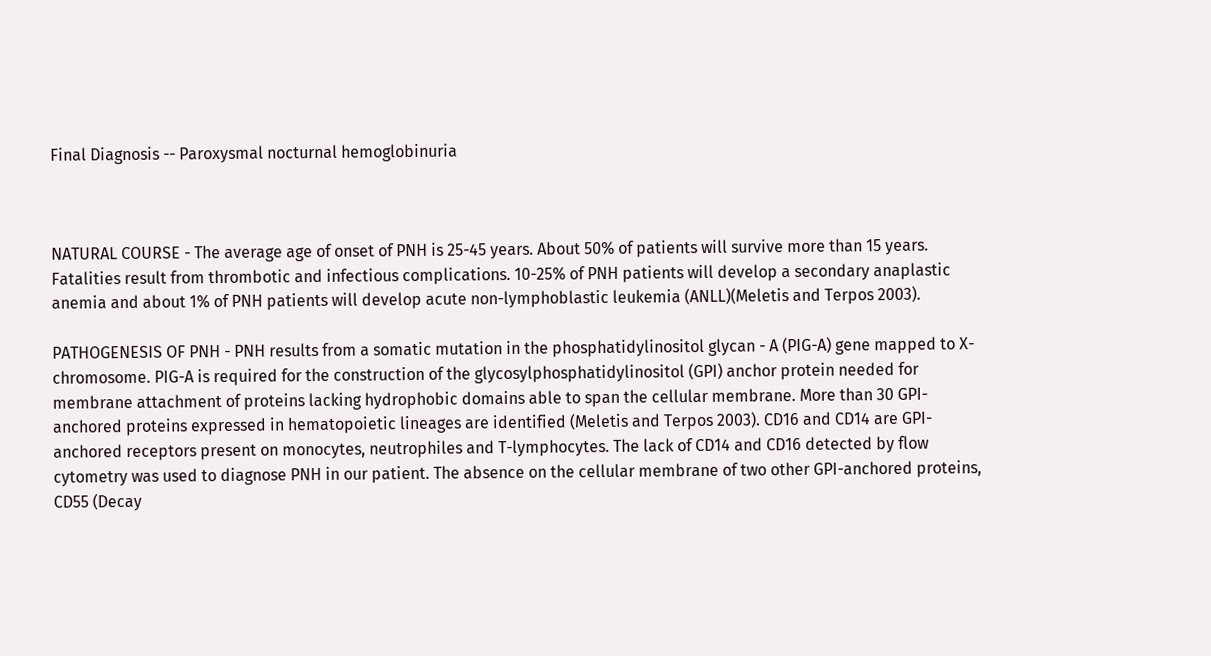Final Diagnosis -- Paroxysmal nocturnal hemoglobinuria



NATURAL COURSE - The average age of onset of PNH is 25-45 years. About 50% of patients will survive more than 15 years. Fatalities result from thrombotic and infectious complications. 10-25% of PNH patients will develop a secondary anaplastic anemia and about 1% of PNH patients will develop acute non-lymphoblastic leukemia (ANLL)(Meletis and Terpos 2003).

PATHOGENESIS OF PNH - PNH results from a somatic mutation in the phosphatidylinositol glycan - A (PIG-A) gene mapped to X-chromosome. PIG-A is required for the construction of the glycosylphosphatidylinositol (GPI) anchor protein needed for membrane attachment of proteins lacking hydrophobic domains able to span the cellular membrane. More than 30 GPI-anchored proteins expressed in hematopoietic lineages are identified (Meletis and Terpos 2003). CD16 and CD14 are GPI-anchored receptors present on monocytes, neutrophiles and T-lymphocytes. The lack of CD14 and CD16 detected by flow cytometry was used to diagnose PNH in our patient. The absence on the cellular membrane of two other GPI-anchored proteins, CD55 (Decay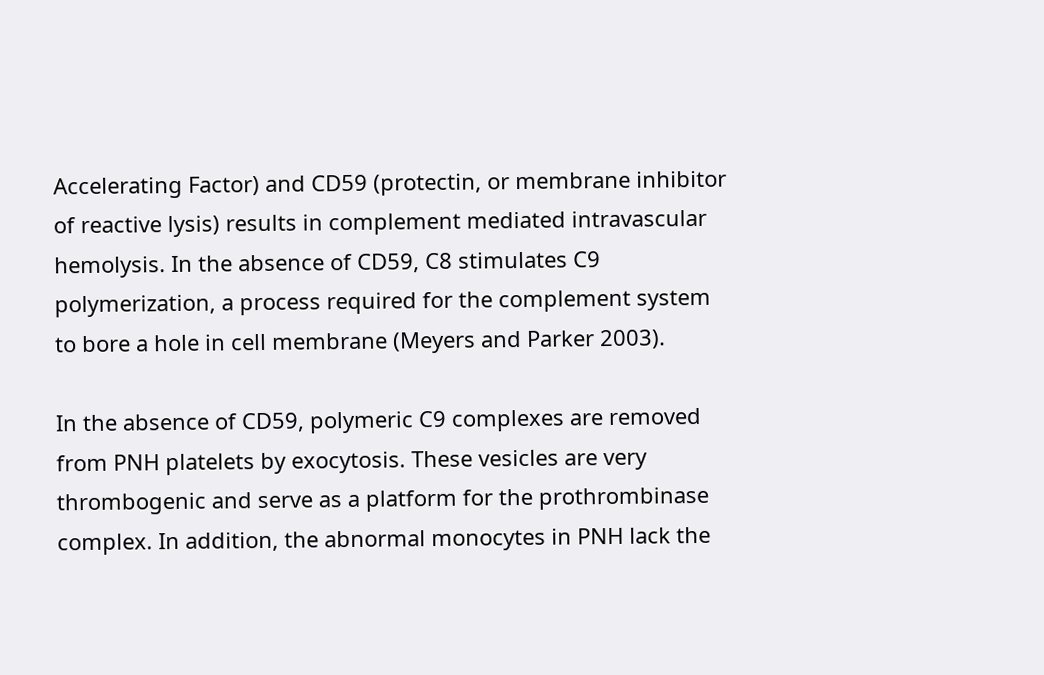Accelerating Factor) and CD59 (protectin, or membrane inhibitor of reactive lysis) results in complement mediated intravascular hemolysis. In the absence of CD59, C8 stimulates C9 polymerization, a process required for the complement system to bore a hole in cell membrane (Meyers and Parker 2003).

In the absence of CD59, polymeric C9 complexes are removed from PNH platelets by exocytosis. These vesicles are very thrombogenic and serve as a platform for the prothrombinase complex. In addition, the abnormal monocytes in PNH lack the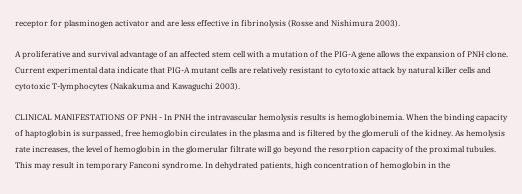receptor for plasminogen activator and are less effective in fibrinolysis (Rosse and Nishimura 2003).

A proliferative and survival advantage of an affected stem cell with a mutation of the PIG-A gene allows the expansion of PNH clone. Current experimental data indicate that PIG-A mutant cells are relatively resistant to cytotoxic attack by natural killer cells and cytotoxic T-lymphocytes (Nakakuma and Kawaguchi 2003).

CLINICAL MANIFESTATIONS OF PNH - In PNH the intravascular hemolysis results is hemoglobinemia. When the binding capacity of haptoglobin is surpassed, free hemoglobin circulates in the plasma and is filtered by the glomeruli of the kidney. As hemolysis rate increases, the level of hemoglobin in the glomerular filtrate will go beyond the resorption capacity of the proximal tubules. This may result in temporary Fanconi syndrome. In dehydrated patients, high concentration of hemoglobin in the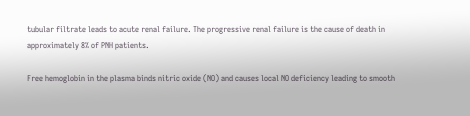tubular filtrate leads to acute renal failure. The progressive renal failure is the cause of death in approximately 8% of PNH patients.

Free hemoglobin in the plasma binds nitric oxide (NO) and causes local NO deficiency leading to smooth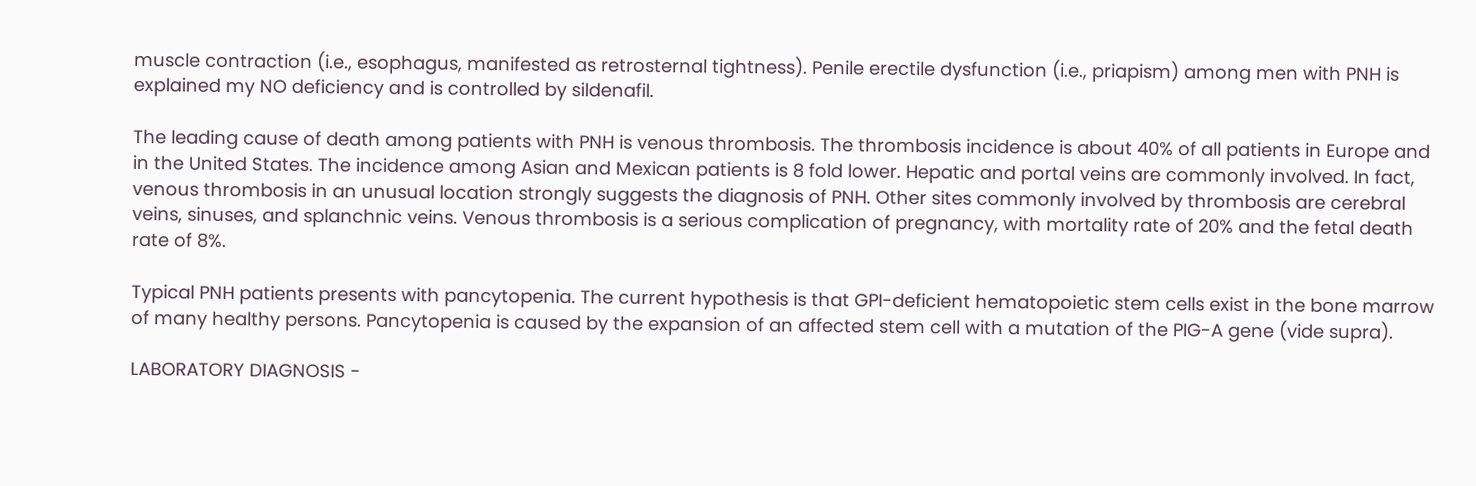muscle contraction (i.e., esophagus, manifested as retrosternal tightness). Penile erectile dysfunction (i.e., priapism) among men with PNH is explained my NO deficiency and is controlled by sildenafil.

The leading cause of death among patients with PNH is venous thrombosis. The thrombosis incidence is about 40% of all patients in Europe and in the United States. The incidence among Asian and Mexican patients is 8 fold lower. Hepatic and portal veins are commonly involved. In fact, venous thrombosis in an unusual location strongly suggests the diagnosis of PNH. Other sites commonly involved by thrombosis are cerebral veins, sinuses, and splanchnic veins. Venous thrombosis is a serious complication of pregnancy, with mortality rate of 20% and the fetal death rate of 8%.

Typical PNH patients presents with pancytopenia. The current hypothesis is that GPI-deficient hematopoietic stem cells exist in the bone marrow of many healthy persons. Pancytopenia is caused by the expansion of an affected stem cell with a mutation of the PIG-A gene (vide supra).

LABORATORY DIAGNOSIS -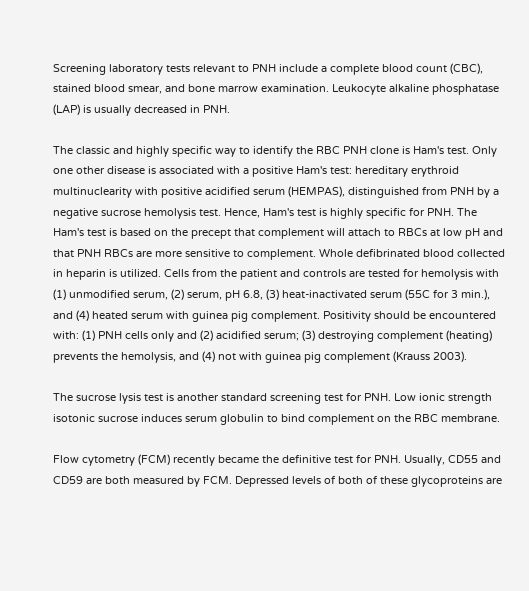Screening laboratory tests relevant to PNH include a complete blood count (CBC), stained blood smear, and bone marrow examination. Leukocyte alkaline phosphatase (LAP) is usually decreased in PNH.

The classic and highly specific way to identify the RBC PNH clone is Ham's test. Only one other disease is associated with a positive Ham's test: hereditary erythroid multinuclearity with positive acidified serum (HEMPAS), distinguished from PNH by a negative sucrose hemolysis test. Hence, Ham's test is highly specific for PNH. The Ham's test is based on the precept that complement will attach to RBCs at low pH and that PNH RBCs are more sensitive to complement. Whole defibrinated blood collected in heparin is utilized. Cells from the patient and controls are tested for hemolysis with (1) unmodified serum, (2) serum, pH 6.8, (3) heat-inactivated serum (55C for 3 min.), and (4) heated serum with guinea pig complement. Positivity should be encountered with: (1) PNH cells only and (2) acidified serum; (3) destroying complement (heating) prevents the hemolysis, and (4) not with guinea pig complement (Krauss 2003).

The sucrose lysis test is another standard screening test for PNH. Low ionic strength isotonic sucrose induces serum globulin to bind complement on the RBC membrane.

Flow cytometry (FCM) recently became the definitive test for PNH. Usually, CD55 and CD59 are both measured by FCM. Depressed levels of both of these glycoproteins are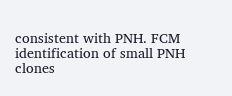consistent with PNH. FCM identification of small PNH clones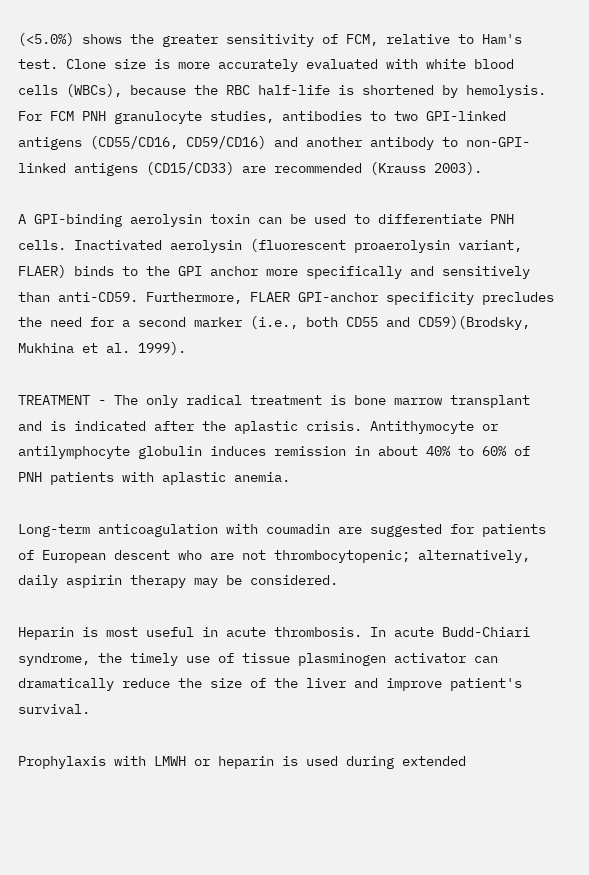(<5.0%) shows the greater sensitivity of FCM, relative to Ham's test. Clone size is more accurately evaluated with white blood cells (WBCs), because the RBC half-life is shortened by hemolysis. For FCM PNH granulocyte studies, antibodies to two GPI-linked antigens (CD55/CD16, CD59/CD16) and another antibody to non-GPI-linked antigens (CD15/CD33) are recommended (Krauss 2003).

A GPI-binding aerolysin toxin can be used to differentiate PNH cells. Inactivated aerolysin (fluorescent proaerolysin variant, FLAER) binds to the GPI anchor more specifically and sensitively than anti-CD59. Furthermore, FLAER GPI-anchor specificity precludes the need for a second marker (i.e., both CD55 and CD59)(Brodsky, Mukhina et al. 1999).

TREATMENT - The only radical treatment is bone marrow transplant and is indicated after the aplastic crisis. Antithymocyte or antilymphocyte globulin induces remission in about 40% to 60% of PNH patients with aplastic anemia.

Long-term anticoagulation with coumadin are suggested for patients of European descent who are not thrombocytopenic; alternatively, daily aspirin therapy may be considered.

Heparin is most useful in acute thrombosis. In acute Budd-Chiari syndrome, the timely use of tissue plasminogen activator can dramatically reduce the size of the liver and improve patient's survival.

Prophylaxis with LMWH or heparin is used during extended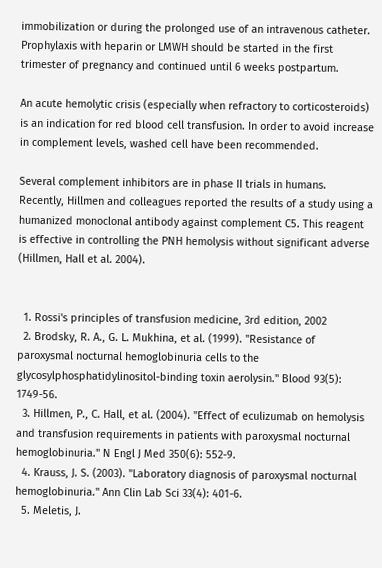immobilization or during the prolonged use of an intravenous catheter. Prophylaxis with heparin or LMWH should be started in the first trimester of pregnancy and continued until 6 weeks postpartum.

An acute hemolytic crisis (especially when refractory to corticosteroids) is an indication for red blood cell transfusion. In order to avoid increase in complement levels, washed cell have been recommended.

Several complement inhibitors are in phase II trials in humans. Recently, Hillmen and colleagues reported the results of a study using a humanized monoclonal antibody against complement C5. This reagent is effective in controlling the PNH hemolysis without significant adverse (Hillmen, Hall et al. 2004).


  1. Rossi's principles of transfusion medicine, 3rd edition, 2002
  2. Brodsky, R. A., G. L. Mukhina, et al. (1999). "Resistance of paroxysmal nocturnal hemoglobinuria cells to the glycosylphosphatidylinositol-binding toxin aerolysin." Blood 93(5): 1749-56.
  3. Hillmen, P., C. Hall, et al. (2004). "Effect of eculizumab on hemolysis and transfusion requirements in patients with paroxysmal nocturnal hemoglobinuria." N Engl J Med 350(6): 552-9.
  4. Krauss, J. S. (2003). "Laboratory diagnosis of paroxysmal nocturnal hemoglobinuria." Ann Clin Lab Sci 33(4): 401-6.
  5. Meletis, J.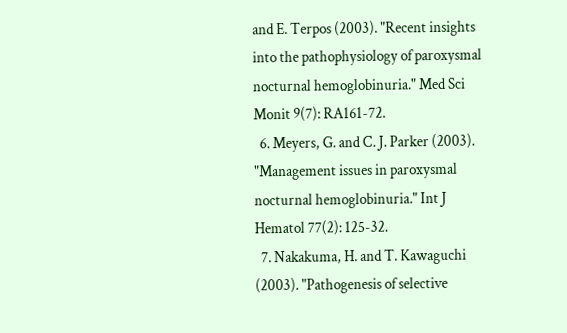and E. Terpos (2003). "Recent insights into the pathophysiology of paroxysmal nocturnal hemoglobinuria." Med Sci Monit 9(7): RA161-72.
  6. Meyers, G. and C. J. Parker (2003). "Management issues in paroxysmal nocturnal hemoglobinuria." Int J Hematol 77(2): 125-32.
  7. Nakakuma, H. and T. Kawaguchi (2003). "Pathogenesis of selective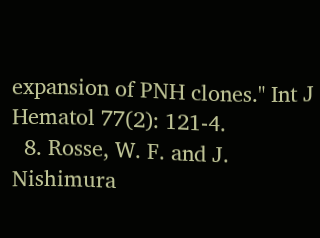expansion of PNH clones." Int J Hematol 77(2): 121-4.
  8. Rosse, W. F. and J. Nishimura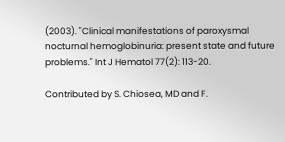(2003). "Clinical manifestations of paroxysmal nocturnal hemoglobinuria: present state and future problems." Int J Hematol 77(2): 113-20.

Contributed by S. Chiosea, MD and F.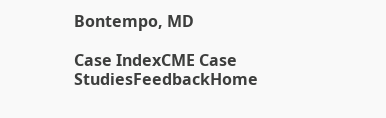Bontempo, MD

Case IndexCME Case StudiesFeedbackHome